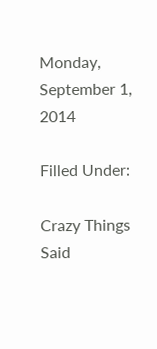Monday, September 1, 2014

Filled Under:

Crazy Things Said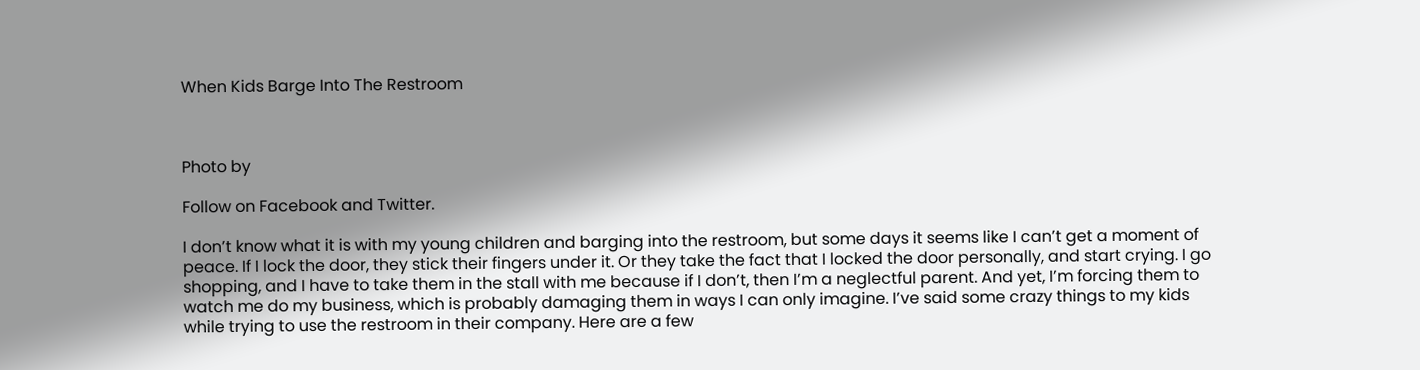When Kids Barge Into The Restroom



Photo by

Follow on Facebook and Twitter.

I don’t know what it is with my young children and barging into the restroom, but some days it seems like I can’t get a moment of peace. If I lock the door, they stick their fingers under it. Or they take the fact that I locked the door personally, and start crying. I go shopping, and I have to take them in the stall with me because if I don’t, then I’m a neglectful parent. And yet, I’m forcing them to watch me do my business, which is probably damaging them in ways I can only imagine. I’ve said some crazy things to my kids while trying to use the restroom in their company. Here are a few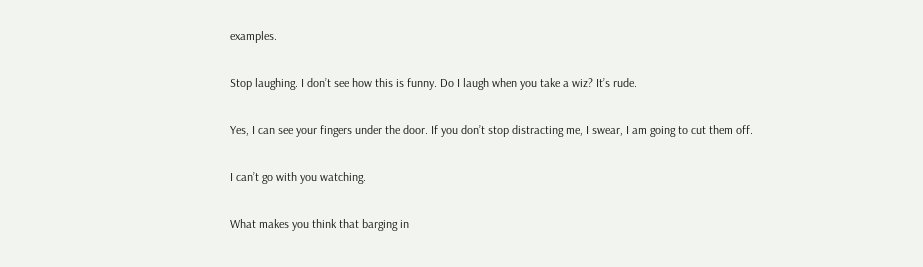examples.

Stop laughing. I don’t see how this is funny. Do I laugh when you take a wiz? It’s rude.

Yes, I can see your fingers under the door. If you don’t stop distracting me, I swear, I am going to cut them off.

I can’t go with you watching.

What makes you think that barging in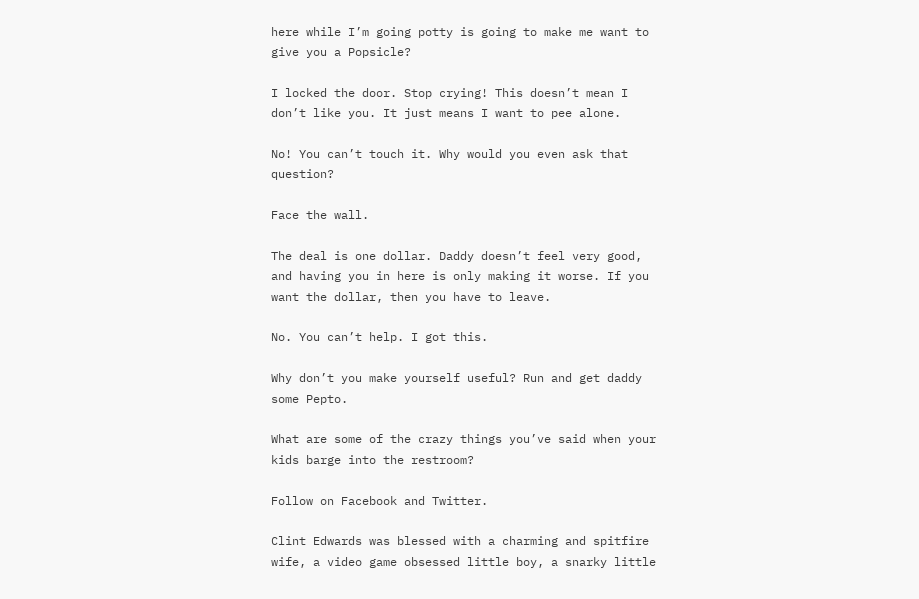here while I’m going potty is going to make me want to give you a Popsicle?

I locked the door. Stop crying! This doesn’t mean I don’t like you. It just means I want to pee alone.

No! You can’t touch it. Why would you even ask that question?

Face the wall.

The deal is one dollar. Daddy doesn’t feel very good, and having you in here is only making it worse. If you want the dollar, then you have to leave.

No. You can’t help. I got this.

Why don’t you make yourself useful? Run and get daddy some Pepto.

What are some of the crazy things you’ve said when your kids barge into the restroom?

Follow on Facebook and Twitter.

Clint Edwards was blessed with a charming and spitfire wife, a video game obsessed little boy, a snarky little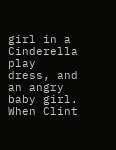girl in a Cinderella play dress, and an angry baby girl. When Clint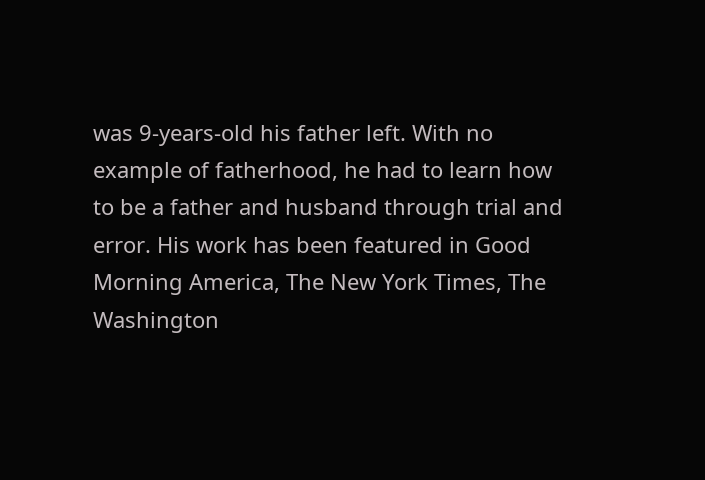was 9-years-old his father left. With no example of fatherhood, he had to learn how to be a father and husband through trial and error. His work has been featured in Good Morning America, The New York Times, The Washington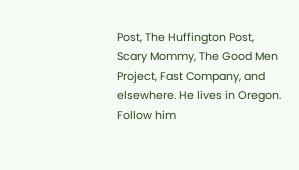Post, The Huffington Post, Scary Mommy, The Good Men Project, Fast Company, and elsewhere. He lives in Oregon. Follow him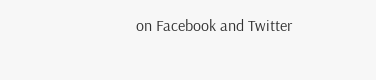on Facebook and Twitter